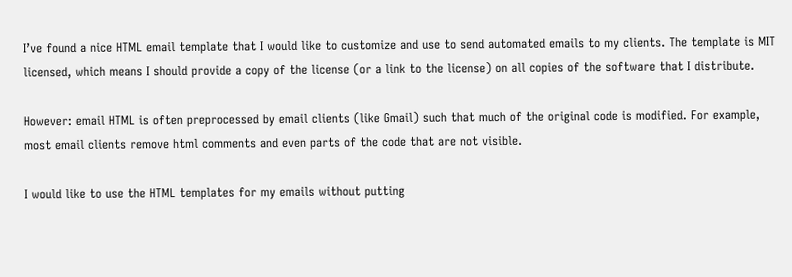I’ve found a nice HTML email template that I would like to customize and use to send automated emails to my clients. The template is MIT licensed, which means I should provide a copy of the license (or a link to the license) on all copies of the software that I distribute.

However: email HTML is often preprocessed by email clients (like Gmail) such that much of the original code is modified. For example, most email clients remove html comments and even parts of the code that are not visible.

I would like to use the HTML templates for my emails without putting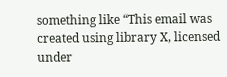something like “This email was created using library X, licensed under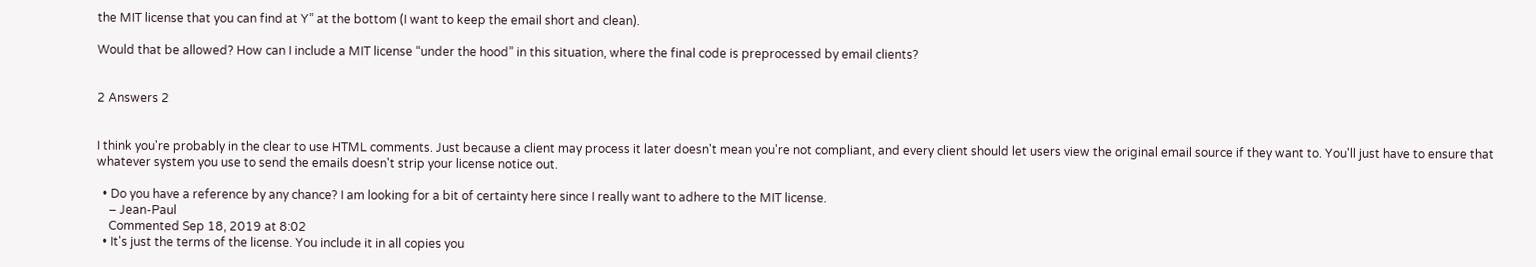the MIT license that you can find at Y” at the bottom (I want to keep the email short and clean).

Would that be allowed? How can I include a MIT license “under the hood” in this situation, where the final code is preprocessed by email clients?


2 Answers 2


I think you're probably in the clear to use HTML comments. Just because a client may process it later doesn't mean you're not compliant, and every client should let users view the original email source if they want to. You'll just have to ensure that whatever system you use to send the emails doesn't strip your license notice out.

  • Do you have a reference by any chance? I am looking for a bit of certainty here since I really want to adhere to the MIT license.
    – Jean-Paul
    Commented Sep 18, 2019 at 8:02
  • It's just the terms of the license. You include it in all copies you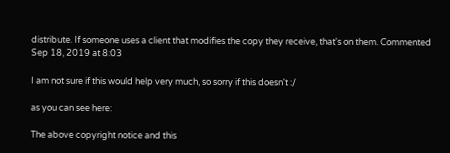distribute. If someone uses a client that modifies the copy they receive, that's on them. Commented Sep 18, 2019 at 8:03

I am not sure if this would help very much, so sorry if this doesn't :/

as you can see here:

The above copyright notice and this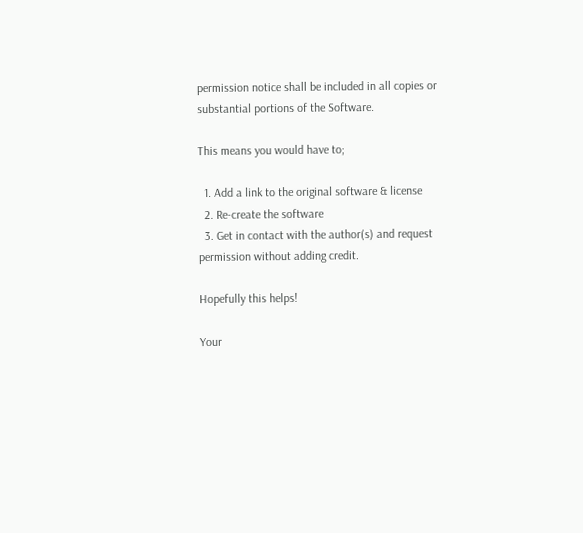permission notice shall be included in all copies or
substantial portions of the Software.

This means you would have to;

  1. Add a link to the original software & license
  2. Re-create the software
  3. Get in contact with the author(s) and request permission without adding credit.

Hopefully this helps!

Your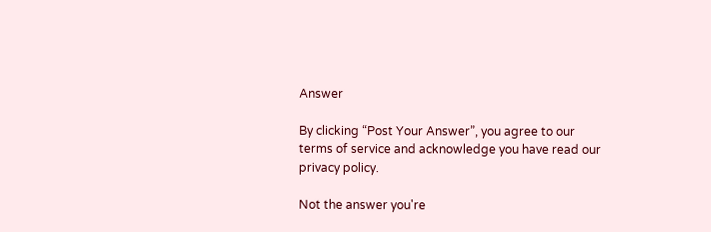Answer

By clicking “Post Your Answer”, you agree to our terms of service and acknowledge you have read our privacy policy.

Not the answer you're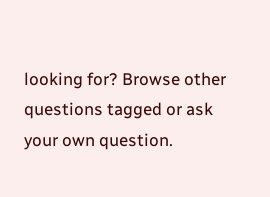looking for? Browse other questions tagged or ask your own question.